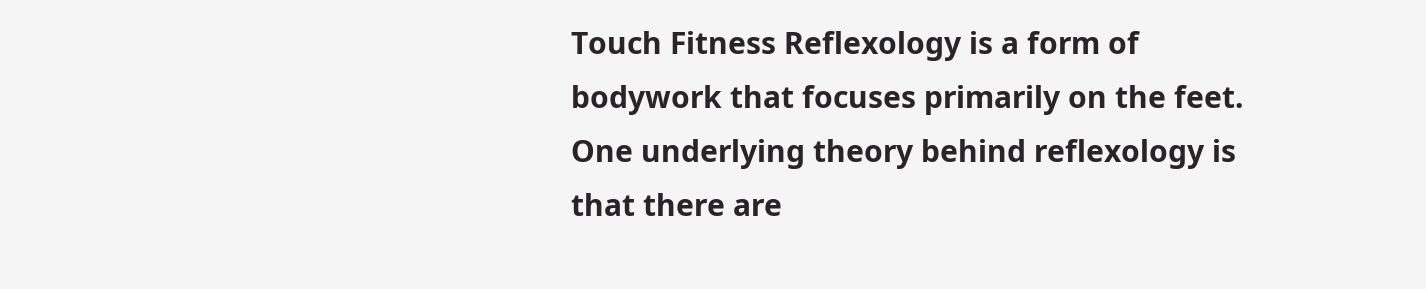Touch Fitness Reflexology is a form of bodywork that focuses primarily on the feet. One underlying theory behind reflexology is that there are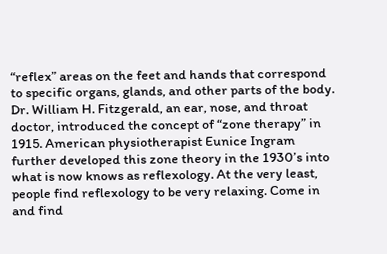“reflex” areas on the feet and hands that correspond to specific organs, glands, and other parts of the body. Dr. William H. Fitzgerald, an ear, nose, and throat doctor, introduced the concept of “zone therapy” in 1915. American physiotherapist Eunice Ingram further developed this zone theory in the 1930’s into what is now knows as reflexology. At the very least, people find reflexology to be very relaxing. Come in and find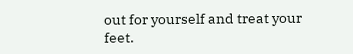out for yourself and treat your feet.